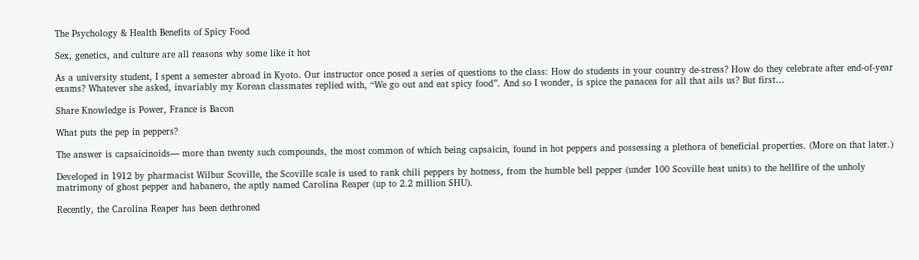The Psychology & Health Benefits of Spicy Food

Sex, genetics, and culture are all reasons why some like it hot

As a university student, I spent a semester abroad in Kyoto. Our instructor once posed a series of questions to the class: How do students in your country de-stress? How do they celebrate after end-of-year exams? Whatever she asked, invariably my Korean classmates replied with, “We go out and eat spicy food”. And so I wonder, is spice the panacea for all that ails us? But first…

Share Knowledge is Power, France is Bacon

What puts the pep in peppers?

The answer is capsaicinoids— more than twenty such compounds, the most common of which being capsaicin, found in hot peppers and possessing a plethora of beneficial properties. (More on that later.)

Developed in 1912 by pharmacist Wilbur Scoville, the Scoville scale is used to rank chili peppers by hotness, from the humble bell pepper (under 100 Scoville heat units) to the hellfire of the unholy matrimony of ghost pepper and habanero, the aptly named Carolina Reaper (up to 2.2 million SHU).

Recently, the Carolina Reaper has been dethroned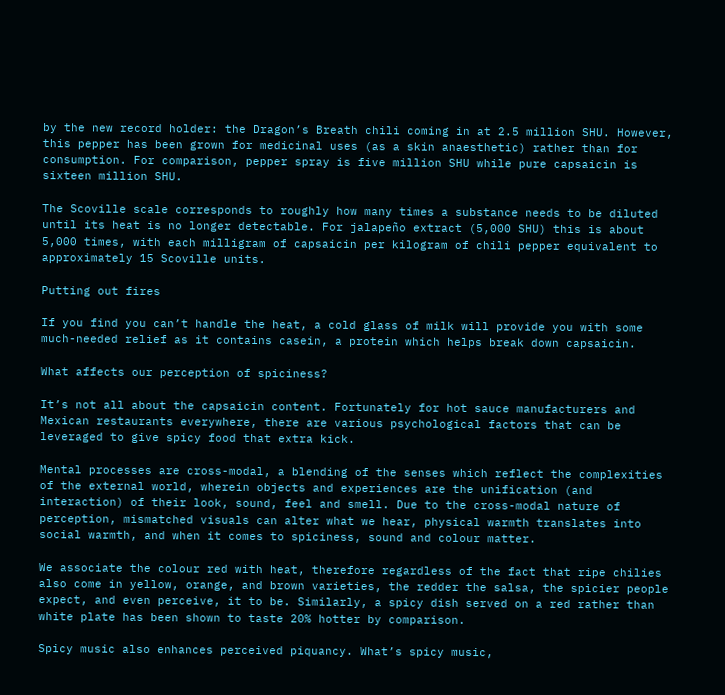by the new record holder: the Dragon’s Breath chili coming in at 2.5 million SHU. However, this pepper has been grown for medicinal uses (as a skin anaesthetic) rather than for consumption. For comparison, pepper spray is five million SHU while pure capsaicin is sixteen million SHU.

The Scoville scale corresponds to roughly how many times a substance needs to be diluted until its heat is no longer detectable. For jalapeño extract (5,000 SHU) this is about 5,000 times, with each milligram of capsaicin per kilogram of chili pepper equivalent to approximately 15 Scoville units.

Putting out fires

If you find you can’t handle the heat, a cold glass of milk will provide you with some much-needed relief as it contains casein, a protein which helps break down capsaicin.

What affects our perception of spiciness?

It’s not all about the capsaicin content. Fortunately for hot sauce manufacturers and Mexican restaurants everywhere, there are various psychological factors that can be leveraged to give spicy food that extra kick.

Mental processes are cross-modal, a blending of the senses which reflect the complexities of the external world, wherein objects and experiences are the unification (and interaction) of their look, sound, feel and smell. Due to the cross-modal nature of perception, mismatched visuals can alter what we hear, physical warmth translates into social warmth, and when it comes to spiciness, sound and colour matter.

We associate the colour red with heat, therefore regardless of the fact that ripe chilies also come in yellow, orange, and brown varieties, the redder the salsa, the spicier people expect, and even perceive, it to be. Similarly, a spicy dish served on a red rather than white plate has been shown to taste 20% hotter by comparison.

Spicy music also enhances perceived piquancy. What’s spicy music,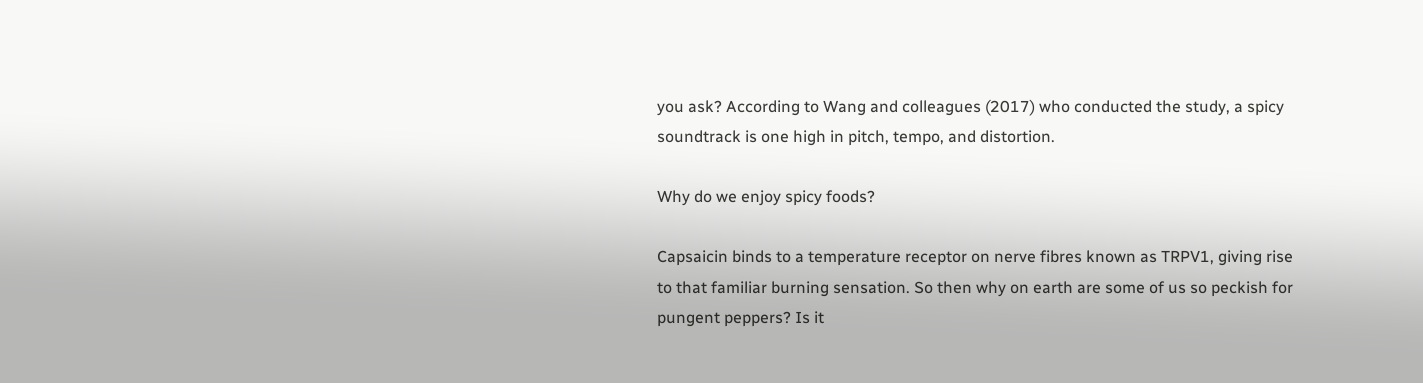you ask? According to Wang and colleagues (2017) who conducted the study, a spicy soundtrack is one high in pitch, tempo, and distortion.

Why do we enjoy spicy foods?

Capsaicin binds to a temperature receptor on nerve fibres known as TRPV1, giving rise to that familiar burning sensation. So then why on earth are some of us so peckish for pungent peppers? Is it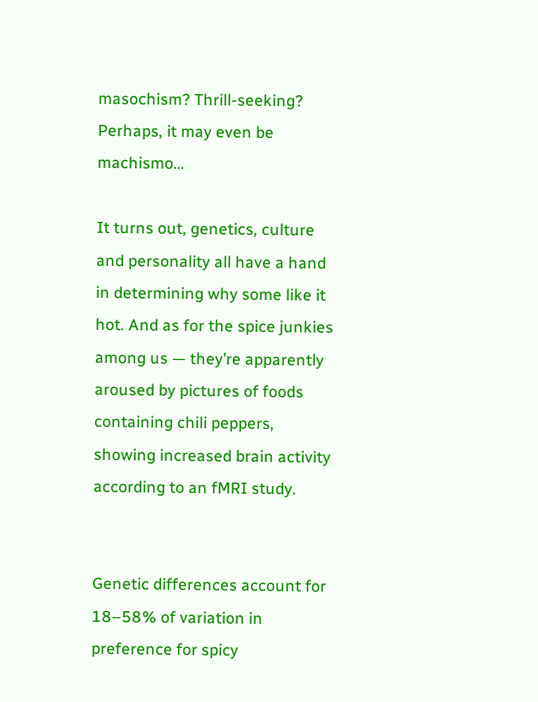masochism? Thrill-seeking? Perhaps, it may even be machismo…

It turns out, genetics, culture and personality all have a hand in determining why some like it hot. And as for the spice junkies among us — they’re apparently aroused by pictures of foods containing chili peppers, showing increased brain activity according to an fMRI study.


Genetic differences account for 18–58% of variation in preference for spicy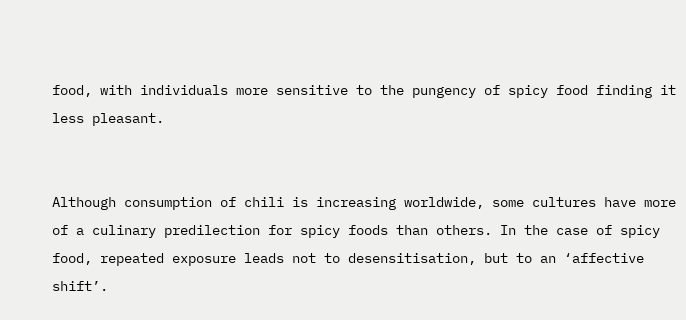food, with individuals more sensitive to the pungency of spicy food finding it less pleasant.


Although consumption of chili is increasing worldwide, some cultures have more of a culinary predilection for spicy foods than others. In the case of spicy food, repeated exposure leads not to desensitisation, but to an ‘affective shift’.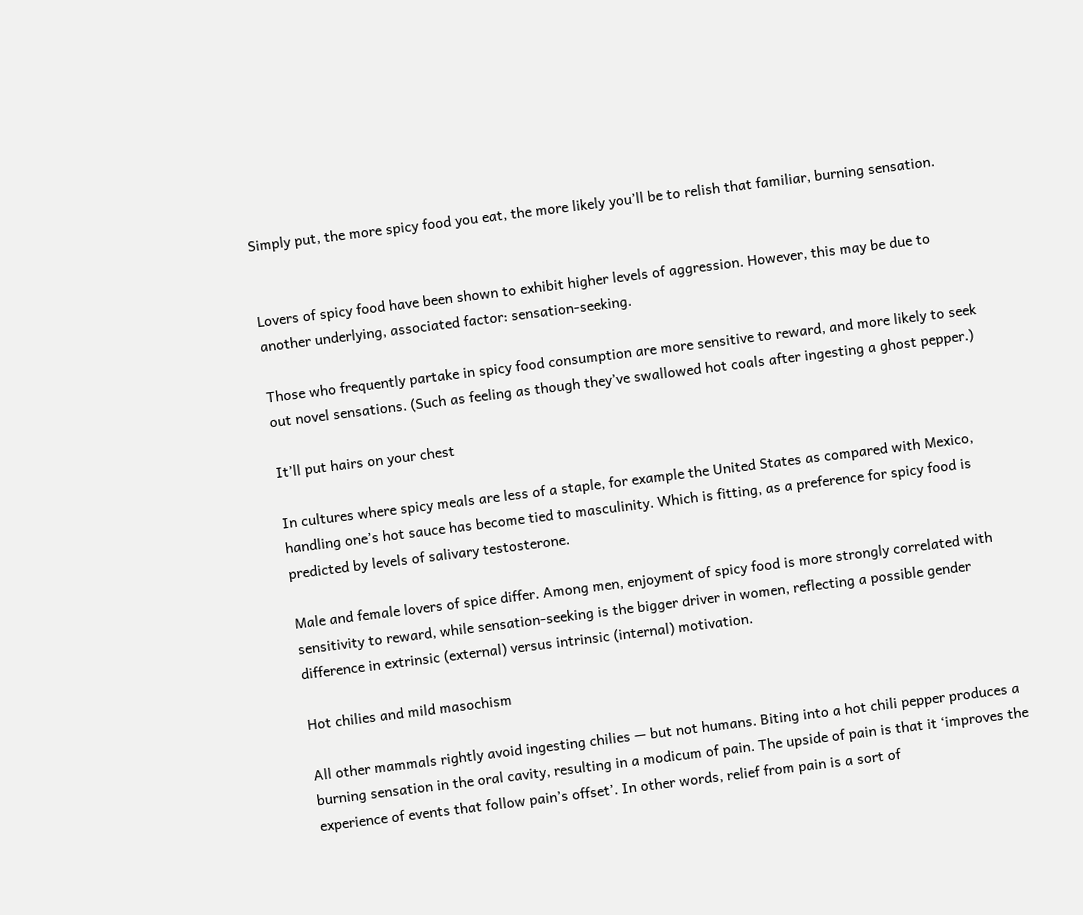Simply put, the more spicy food you eat, the more likely you’ll be to relish that familiar, burning sensation.


Lovers of spicy food have been shown to exhibit higher levels of aggression. However, this may be due to another underlying, associated factor: sensation-seeking.

Those who frequently partake in spicy food consumption are more sensitive to reward, and more likely to seek out novel sensations. (Such as feeling as though they’ve swallowed hot coals after ingesting a ghost pepper.)

It’ll put hairs on your chest

In cultures where spicy meals are less of a staple, for example the United States as compared with Mexico, handling one’s hot sauce has become tied to masculinity. Which is fitting, as a preference for spicy food is predicted by levels of salivary testosterone.

Male and female lovers of spice differ. Among men, enjoyment of spicy food is more strongly correlated with sensitivity to reward, while sensation-seeking is the bigger driver in women, reflecting a possible gender difference in extrinsic (external) versus intrinsic (internal) motivation.

Hot chilies and mild masochism

All other mammals rightly avoid ingesting chilies — but not humans. Biting into a hot chili pepper produces a burning sensation in the oral cavity, resulting in a modicum of pain. The upside of pain is that it ‘improves the experience of events that follow pain’s offset’. In other words, relief from pain is a sort of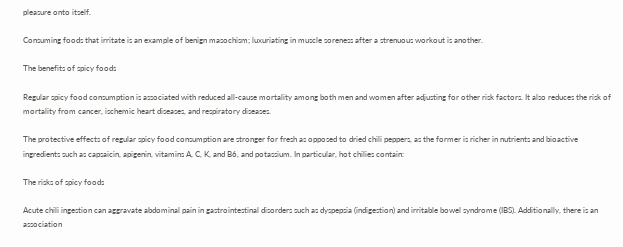pleasure onto itself.

Consuming foods that irritate is an example of benign masochism; luxuriating in muscle soreness after a strenuous workout is another.

The benefits of spicy foods

Regular spicy food consumption is associated with reduced all-cause mortality among both men and women after adjusting for other risk factors. It also reduces the risk of mortality from cancer, ischemic heart diseases, and respiratory diseases.

The protective effects of regular spicy food consumption are stronger for fresh as opposed to dried chili peppers, as the former is richer in nutrients and bioactive ingredients such as capsaicin, apigenin, vitamins A, C, K, and B6, and potassium. In particular, hot chilies contain:

The risks of spicy foods

Acute chili ingestion can aggravate abdominal pain in gastrointestinal disorders such as dyspepsia (indigestion) and irritable bowel syndrome (IBS). Additionally, there is an association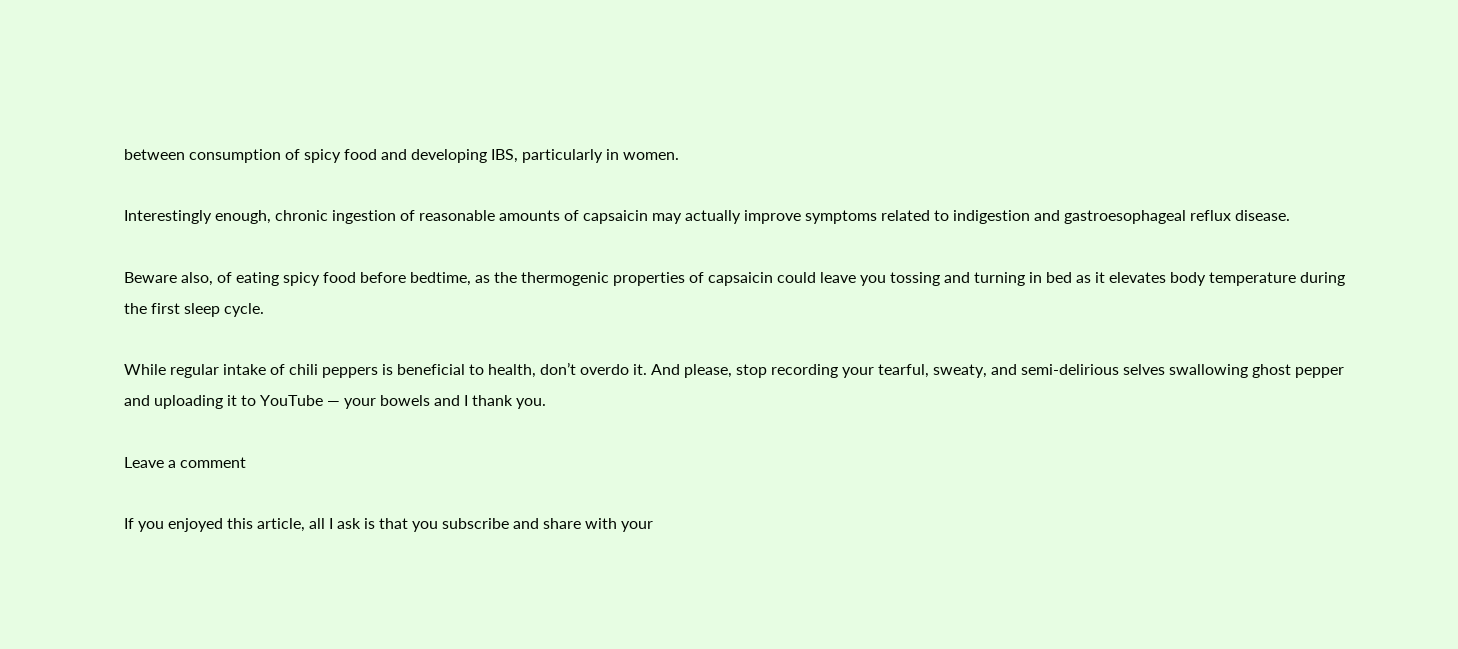between consumption of spicy food and developing IBS, particularly in women.

Interestingly enough, chronic ingestion of reasonable amounts of capsaicin may actually improve symptoms related to indigestion and gastroesophageal reflux disease.

Beware also, of eating spicy food before bedtime, as the thermogenic properties of capsaicin could leave you tossing and turning in bed as it elevates body temperature during the first sleep cycle.

While regular intake of chili peppers is beneficial to health, don’t overdo it. And please, stop recording your tearful, sweaty, and semi-delirious selves swallowing ghost pepper and uploading it to YouTube — your bowels and I thank you.

Leave a comment

If you enjoyed this article, all I ask is that you subscribe and share with your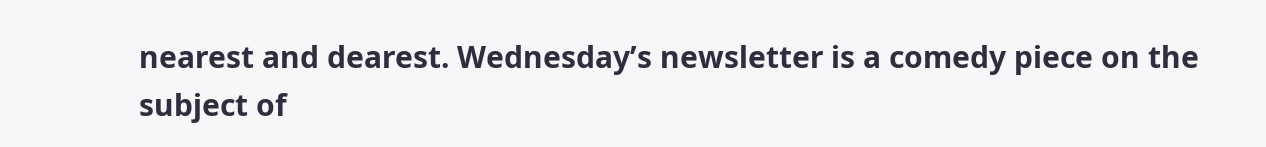nearest and dearest. Wednesday’s newsletter is a comedy piece on the subject of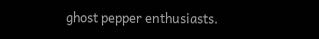ghost pepper enthusiasts.